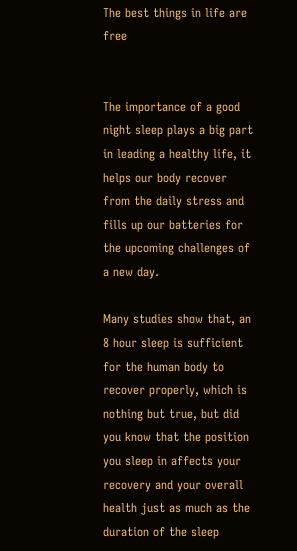The best things in life are free


The importance of a good night sleep plays a big part in leading a healthy life, it helps our body recover from the daily stress and fills up our batteries for the upcoming challenges of a new day.

Many studies show that, an 8 hour sleep is sufficient for the human body to recover properly, which is nothing but true, but did you know that the position you sleep in affects your recovery and your overall health just as much as the duration of the sleep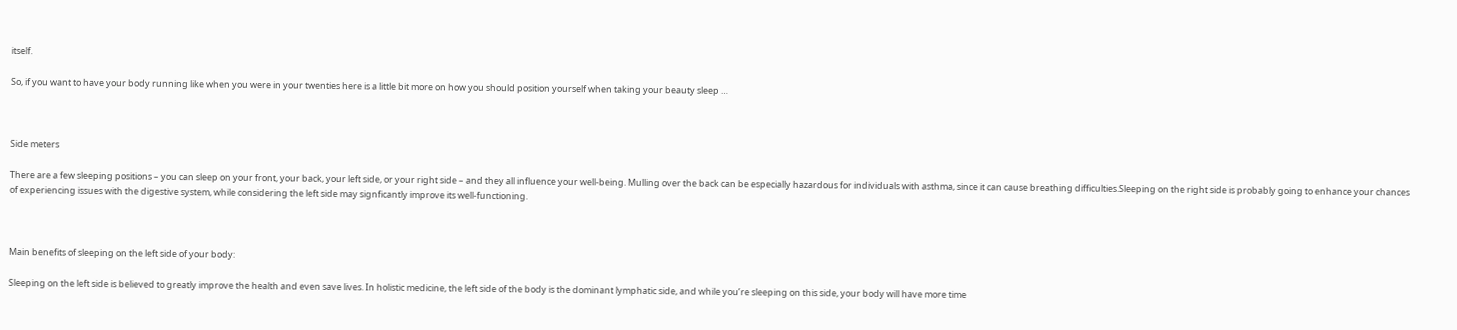itself.

So, if you want to have your body running like when you were in your twenties here is a little bit more on how you should position yourself when taking your beauty sleep …



Side meters

There are a few sleeping positions – you can sleep on your front, your back, your left side, or your right side – and they all influence your well-being. Mulling over the back can be especially hazardous for individuals with asthma, since it can cause breathing difficulties.Sleeping on the right side is probably going to enhance your chances of experiencing issues with the digestive system, while considering the left side may signficantly improve its well-functioning.



Main benefits of sleeping on the left side of your body:

Sleeping on the left side is believed to greatly improve the health and even save lives. In holistic medicine, the left side of the body is the dominant lymphatic side, and while you’re sleeping on this side, your body will have more time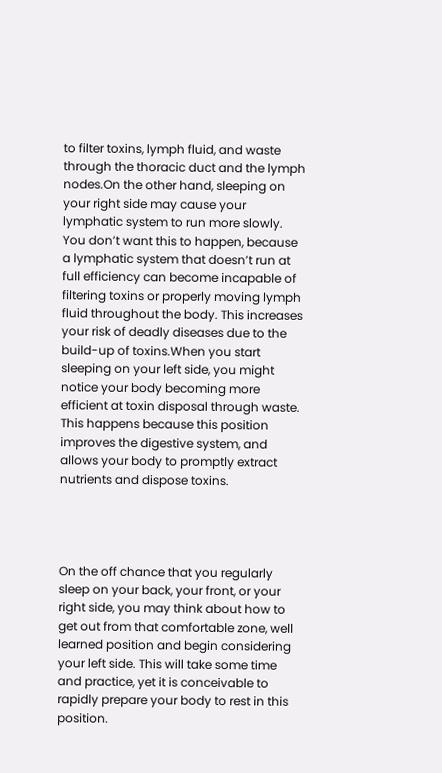to filter toxins, lymph fluid, and waste through the thoracic duct and the lymph nodes.On the other hand, sleeping on your right side may cause your lymphatic system to run more slowly. You don’t want this to happen, because a lymphatic system that doesn’t run at full efficiency can become incapable of filtering toxins or properly moving lymph fluid throughout the body. This increases your risk of deadly diseases due to the build-up of toxins.When you start sleeping on your left side, you might notice your body becoming more efficient at toxin disposal through waste. This happens because this position improves the digestive system, and allows your body to promptly extract nutrients and dispose toxins.




On the off chance that you regularly sleep on your back, your front, or your right side, you may think about how to get out from that comfortable zone, well learned position and begin considering your left side. This will take some time and practice, yet it is conceivable to rapidly prepare your body to rest in this position.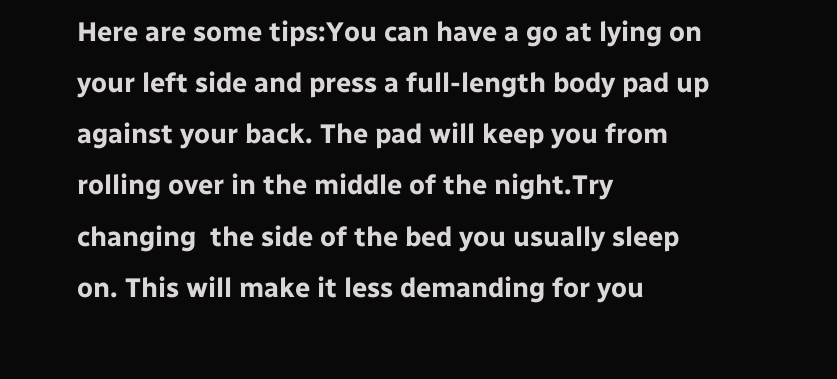Here are some tips:You can have a go at lying on your left side and press a full-length body pad up against your back. The pad will keep you from rolling over in the middle of the night.Try changing  the side of the bed you usually sleep on. This will make it less demanding for you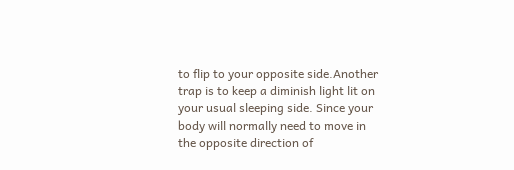to flip to your opposite side.Another trap is to keep a diminish light lit on your usual sleeping side. Since your body will normally need to move in the opposite direction of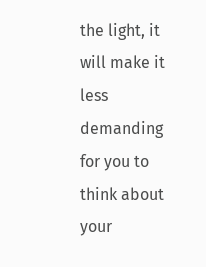the light, it will make it less demanding for you to think about your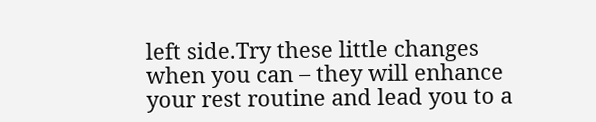left side.Try these little changes when you can – they will enhance your rest routine and lead you to a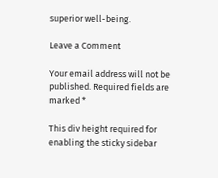superior well-being.

Leave a Comment

Your email address will not be published. Required fields are marked *

This div height required for enabling the sticky sidebar